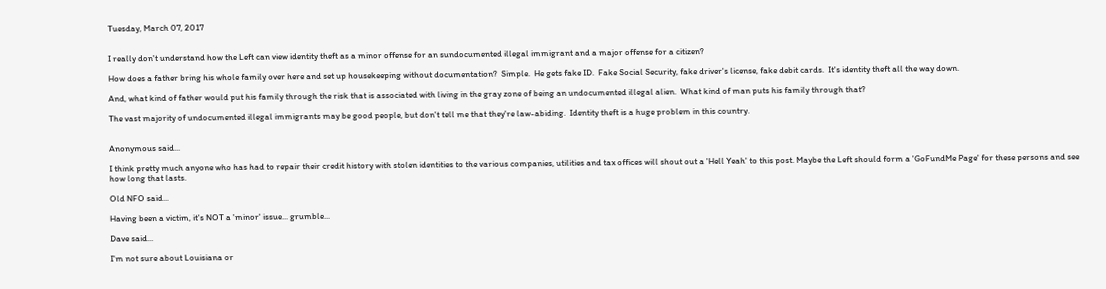Tuesday, March 07, 2017


I really don't understand how the Left can view identity theft as a minor offense for an sundocumented illegal immigrant and a major offense for a citizen?

How does a father bring his whole family over here and set up housekeeping without documentation?  Simple.  He gets fake ID.  Fake Social Security, fake driver's license, fake debit cards.  It's identity theft all the way down.

And, what kind of father would put his family through the risk that is associated with living in the gray zone of being an undocumented illegal alien.  What kind of man puts his family through that?

The vast majority of undocumented illegal immigrants may be good people, but don't tell me that they're law-abiding.  Identity theft is a huge problem in this country.


Anonymous said...

I think pretty much anyone who has had to repair their credit history with stolen identities to the various companies, utilities and tax offices will shout out a 'Hell Yeah' to this post. Maybe the Left should form a 'GoFundMe Page' for these persons and see how long that lasts.

Old NFO said...

Having been a victim, it's NOT a 'minor' issue... grumble...

Dave said...

I'm not sure about Louisiana or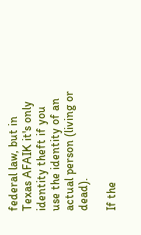federal law, but in Texas AFAIK it's only identity theft if you use the identity of an actual person (living or dead).

If the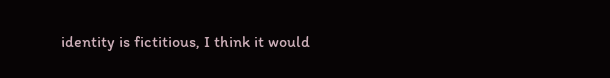identity is fictitious, I think it would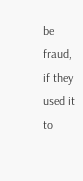be fraud, if they used it to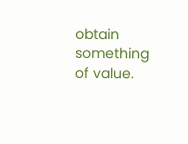obtain something of value.